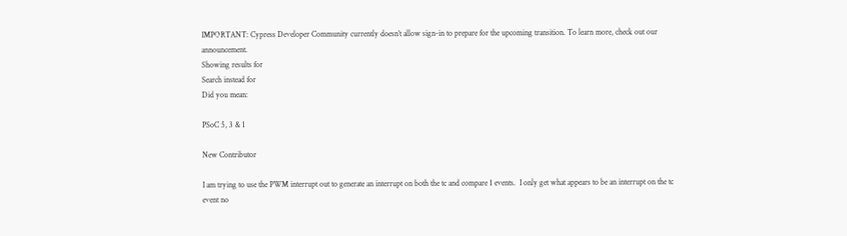IMPORTANT: Cypress Developer Community currently doesn’t allow sign-in to prepare for the upcoming transition. To learn more, check out our announcement.
Showing results for
Search instead for
Did you mean:

PSoC 5, 3 & 1

New Contributor

I am trying to use the PWM interrupt out to generate an interrupt on both the tc and compare 1 events.  I only get what appears to be an interrupt on the tc event no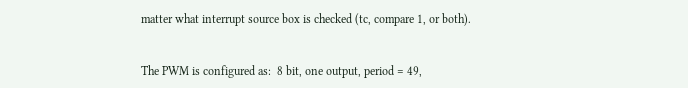matter what interrupt source box is checked (tc, compare 1, or both).


The PWM is configured as:  8 bit, one output, period = 49,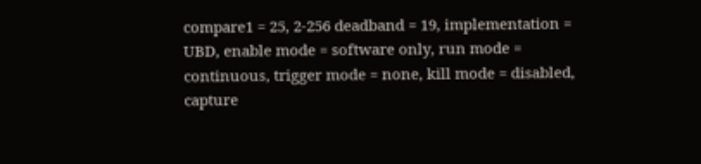compare1 = 25, 2-256 deadband = 19, implementation = UBD, enable mode = software only, run mode = continuous, trigger mode = none, kill mode = disabled, capture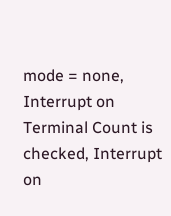mode = none, Interrupt on Terminal Count is checked, Interrupt on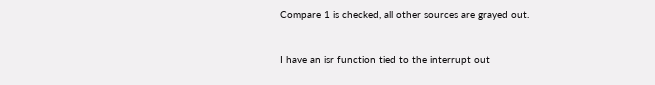Compare 1 is checked, all other sources are grayed out.


I have an isr function tied to the interrupt out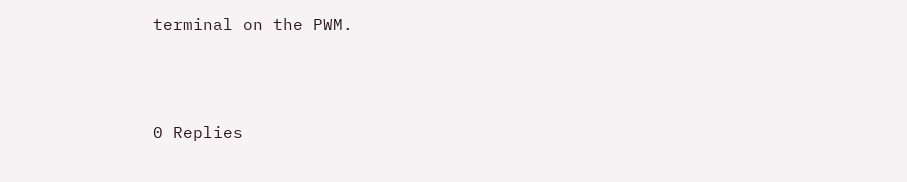terminal on the PWM.



0 Replies